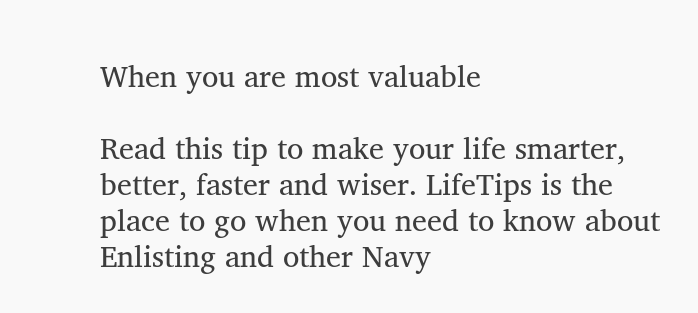When you are most valuable

Read this tip to make your life smarter, better, faster and wiser. LifeTips is the place to go when you need to know about Enlisting and other Navy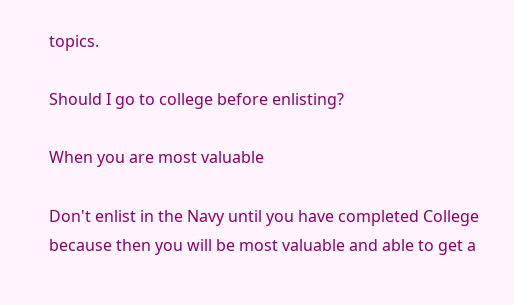topics.

Should I go to college before enlisting?

When you are most valuable

Don't enlist in the Navy until you have completed College because then you will be most valuable and able to get a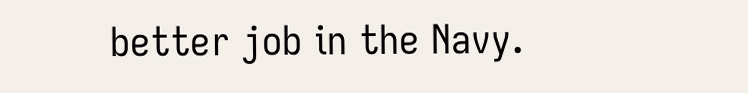better job in the Navy.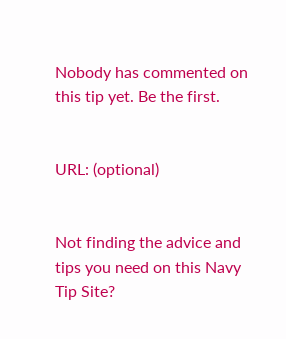Nobody has commented on this tip yet. Be the first.


URL: (optional)


Not finding the advice and tips you need on this Navy Tip Site?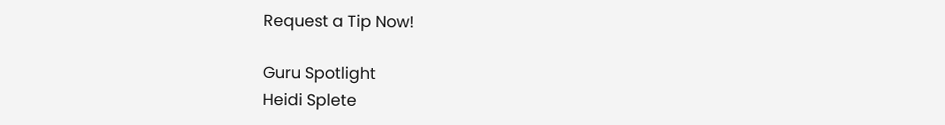Request a Tip Now!

Guru Spotlight
Heidi Splete